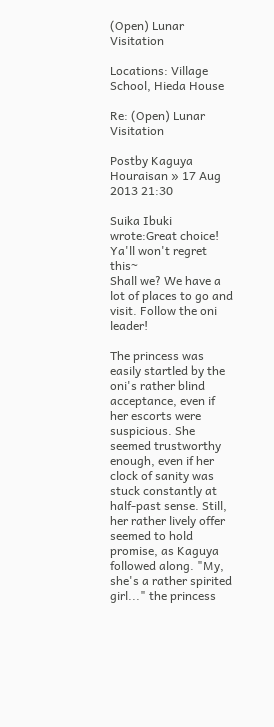(Open) Lunar Visitation

Locations: Village School, Hieda House

Re: (Open) Lunar Visitation

Postby Kaguya Houraisan » 17 Aug 2013 21:30

Suika Ibuki wrote:Great choice! Ya'll won't regret this~
Shall we? We have a lot of places to go and visit. Follow the oni leader!

The princess was easily startled by the oni's rather blind acceptance, even if her escorts were suspicious. She seemed trustworthy enough, even if her clock of sanity was stuck constantly at half-past sense. Still, her rather lively offer seemed to hold promise, as Kaguya followed along. "My, she's a rather spirited girl..." the princess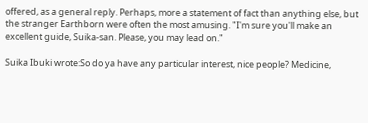offered, as a general reply. Perhaps, more a statement of fact than anything else, but the stranger Earthborn were often the most amusing. "I'm sure you'll make an excellent guide, Suika-san. Please, you may lead on."

Suika Ibuki wrote:So do ya have any particular interest, nice people? Medicine,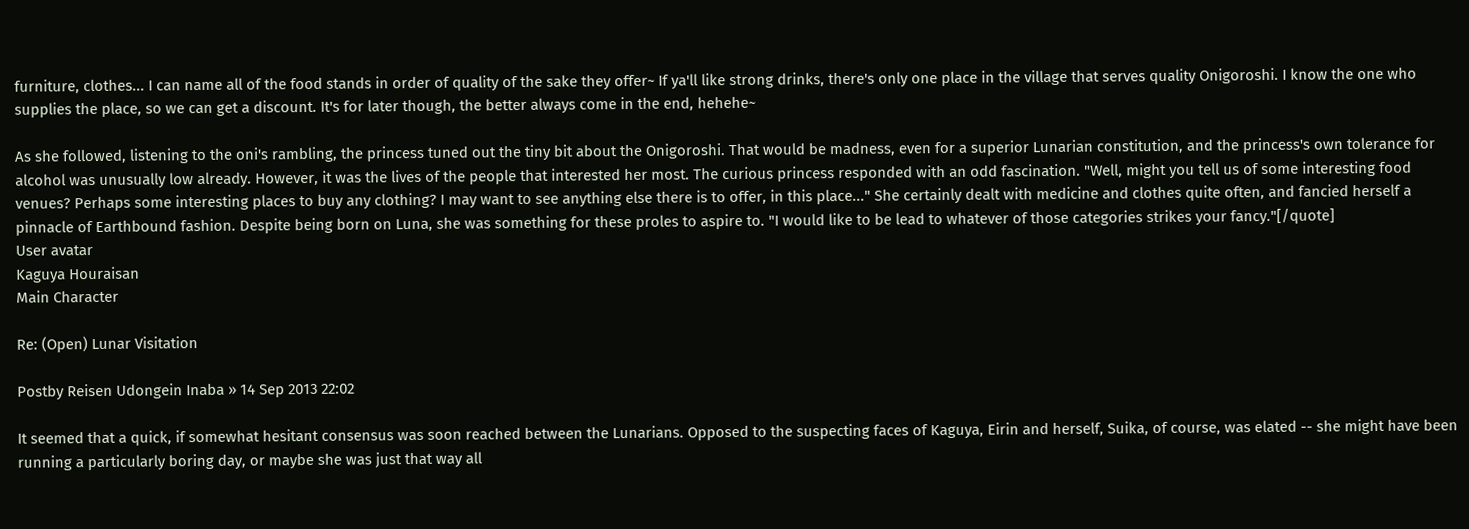furniture, clothes... I can name all of the food stands in order of quality of the sake they offer~ If ya'll like strong drinks, there's only one place in the village that serves quality Onigoroshi. I know the one who supplies the place, so we can get a discount. It's for later though, the better always come in the end, hehehe~

As she followed, listening to the oni's rambling, the princess tuned out the tiny bit about the Onigoroshi. That would be madness, even for a superior Lunarian constitution, and the princess's own tolerance for alcohol was unusually low already. However, it was the lives of the people that interested her most. The curious princess responded with an odd fascination. "Well, might you tell us of some interesting food venues? Perhaps some interesting places to buy any clothing? I may want to see anything else there is to offer, in this place..." She certainly dealt with medicine and clothes quite often, and fancied herself a pinnacle of Earthbound fashion. Despite being born on Luna, she was something for these proles to aspire to. "I would like to be lead to whatever of those categories strikes your fancy."[/quote]
User avatar
Kaguya Houraisan
Main Character

Re: (Open) Lunar Visitation

Postby Reisen Udongein Inaba » 14 Sep 2013 22:02

It seemed that a quick, if somewhat hesitant consensus was soon reached between the Lunarians. Opposed to the suspecting faces of Kaguya, Eirin and herself, Suika, of course, was elated -- she might have been running a particularly boring day, or maybe she was just that way all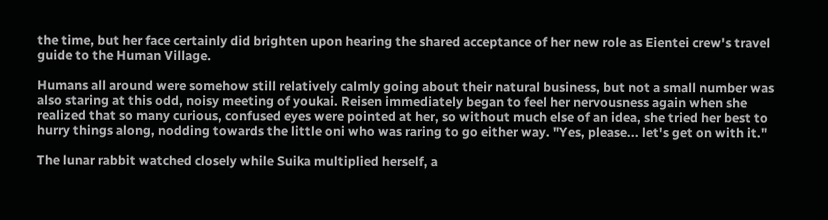the time, but her face certainly did brighten upon hearing the shared acceptance of her new role as Eientei crew's travel guide to the Human Village.

Humans all around were somehow still relatively calmly going about their natural business, but not a small number was also staring at this odd, noisy meeting of youkai. Reisen immediately began to feel her nervousness again when she realized that so many curious, confused eyes were pointed at her, so without much else of an idea, she tried her best to hurry things along, nodding towards the little oni who was raring to go either way. "Yes, please... let's get on with it."

The lunar rabbit watched closely while Suika multiplied herself, a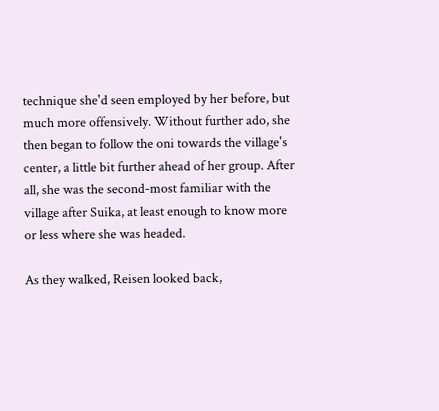technique she'd seen employed by her before, but much more offensively. Without further ado, she then began to follow the oni towards the village's center, a little bit further ahead of her group. After all, she was the second-most familiar with the village after Suika, at least enough to know more or less where she was headed.

As they walked, Reisen looked back,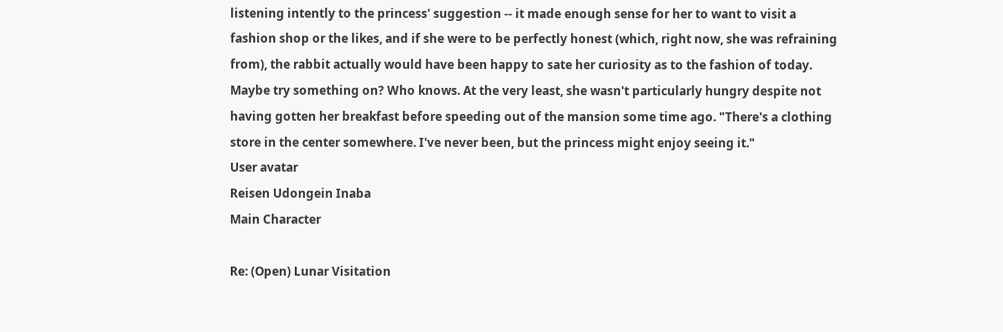listening intently to the princess' suggestion -- it made enough sense for her to want to visit a fashion shop or the likes, and if she were to be perfectly honest (which, right now, she was refraining from), the rabbit actually would have been happy to sate her curiosity as to the fashion of today. Maybe try something on? Who knows. At the very least, she wasn't particularly hungry despite not having gotten her breakfast before speeding out of the mansion some time ago. "There's a clothing store in the center somewhere. I've never been, but the princess might enjoy seeing it."
User avatar
Reisen Udongein Inaba
Main Character

Re: (Open) Lunar Visitation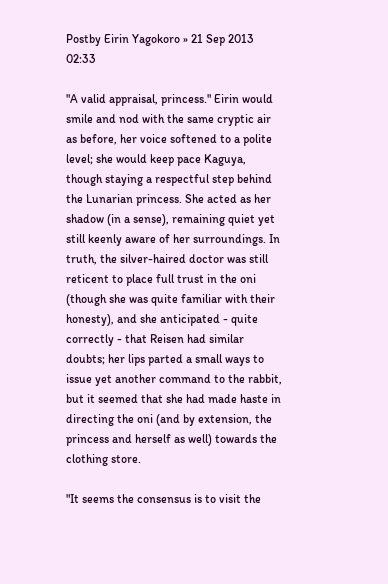Postby Eirin Yagokoro » 21 Sep 2013 02:33

"A valid appraisal, princess." Eirin would smile and nod with the same cryptic air as before, her voice softened to a polite level; she would keep pace Kaguya, though staying a respectful step behind the Lunarian princess. She acted as her shadow (in a sense), remaining quiet yet still keenly aware of her surroundings. In truth, the silver-haired doctor was still reticent to place full trust in the oni (though she was quite familiar with their honesty), and she anticipated - quite correctly - that Reisen had similar doubts; her lips parted a small ways to issue yet another command to the rabbit, but it seemed that she had made haste in directing the oni (and by extension, the princess and herself as well) towards the clothing store.

"It seems the consensus is to visit the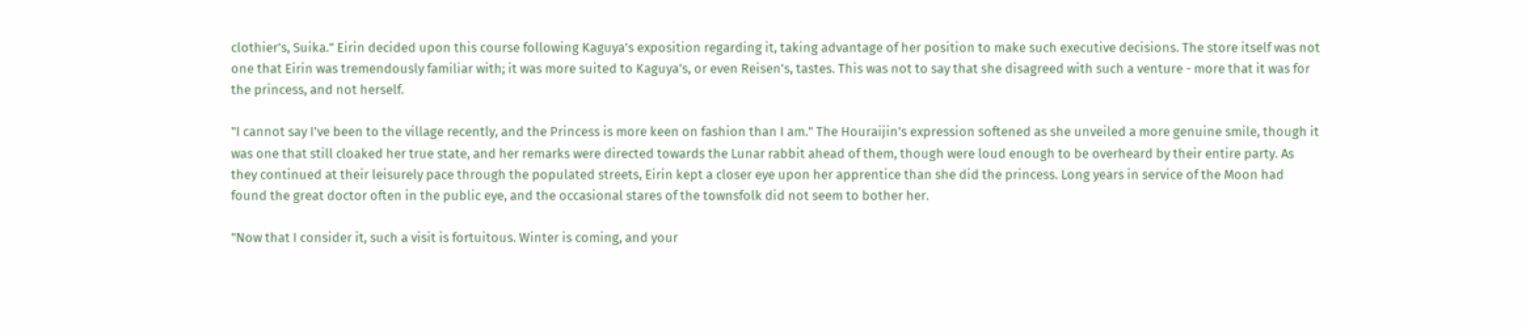clothier's, Suika." Eirin decided upon this course following Kaguya's exposition regarding it, taking advantage of her position to make such executive decisions. The store itself was not one that Eirin was tremendously familiar with; it was more suited to Kaguya's, or even Reisen's, tastes. This was not to say that she disagreed with such a venture - more that it was for the princess, and not herself.

"I cannot say I've been to the village recently, and the Princess is more keen on fashion than I am." The Houraijin's expression softened as she unveiled a more genuine smile, though it was one that still cloaked her true state, and her remarks were directed towards the Lunar rabbit ahead of them, though were loud enough to be overheard by their entire party. As they continued at their leisurely pace through the populated streets, Eirin kept a closer eye upon her apprentice than she did the princess. Long years in service of the Moon had found the great doctor often in the public eye, and the occasional stares of the townsfolk did not seem to bother her.

"Now that I consider it, such a visit is fortuitous. Winter is coming, and your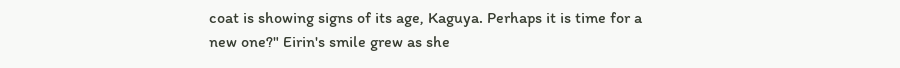coat is showing signs of its age, Kaguya. Perhaps it is time for a new one?" Eirin's smile grew as she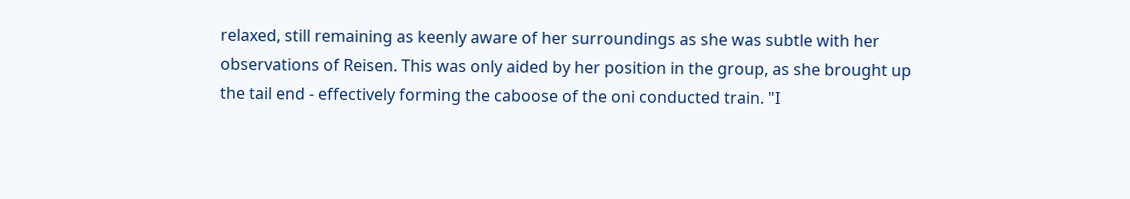relaxed, still remaining as keenly aware of her surroundings as she was subtle with her observations of Reisen. This was only aided by her position in the group, as she brought up the tail end - effectively forming the caboose of the oni conducted train. "I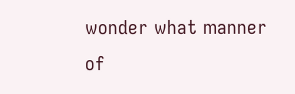wonder what manner of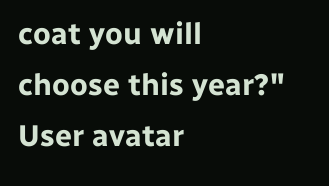coat you will choose this year?"
User avatar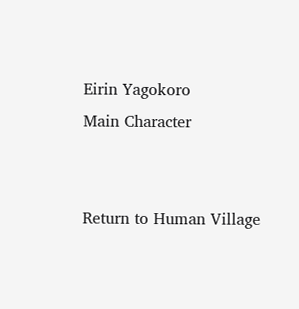Eirin Yagokoro
Main Character


Return to Human Village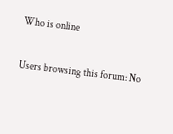Who is online

Users browsing this forum: No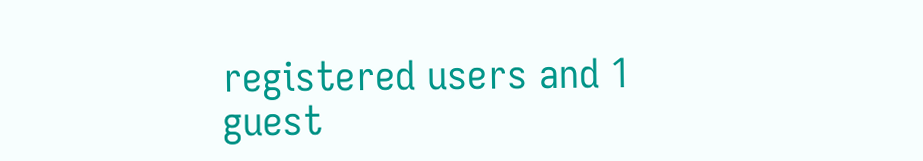registered users and 1 guest